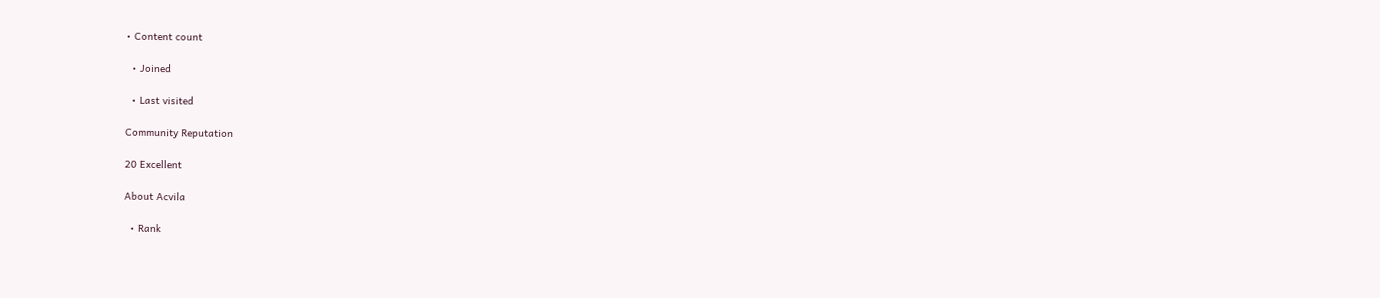• Content count

  • Joined

  • Last visited

Community Reputation

20 Excellent

About Acvila

  • Rank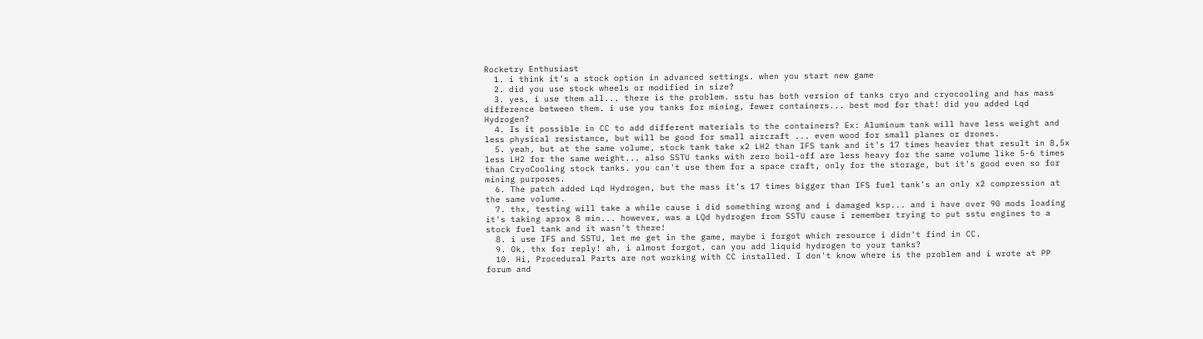Rocketry Enthusiast
  1. i think it's a stock option in advanced settings. when you start new game
  2. did you use stock wheels or modified in size?
  3. yes, i use them all... there is the problem. sstu has both version of tanks cryo and cryocooling and has mass difference between them. i use you tanks for mining, fewer containers... best mod for that! did you added Lqd Hydrogen?
  4. Is it possible in CC to add different materials to the containers? Ex: Aluminum tank will have less weight and less physical resistance, but will be good for small aircraft ... even wood for small planes or drones.
  5. yeah, but at the same volume, stock tank take x2 LH2 than IFS tank and it's 17 times heavier that result in 8,5x less LH2 for the same weight... also SSTU tanks with zero boil-off are less heavy for the same volume like 5-6 times than CryoCooling stock tanks. you can't use them for a space craft, only for the storage, but it's good even so for mining purposes.
  6. The patch added Lqd Hydrogen, but the mass it's 17 times bigger than IFS fuel tank's an only x2 compression at the same volume.
  7. thx, testing will take a while cause i did something wrong and i damaged ksp... and i have over 90 mods loading it's taking aprox 8 min... however, was a LQd hydrogen from SSTU cause i remember trying to put sstu engines to a stock fuel tank and it wasn't there!
  8. i use IFS and SSTU, let me get in the game, maybe i forgot which resource i didn't find in CC.
  9. Ok, thx for reply! ah, i almost forgot, can you add liquid hydrogen to your tanks?
  10. Hi, Procedural Parts are not working with CC installed. I don't know where is the problem and i wrote at PP forum and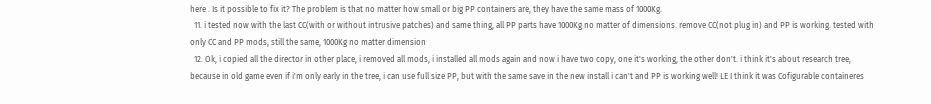here . Is it possible to fix it? The problem is that no matter how small or big PP containers are, they have the same mass of 1000Kg.
  11. i tested now with the last CC(with or without intrusive patches) and same thing, all PP parts have 1000Kg no matter of dimensions. remove CC(not plug in) and PP is working. tested with only CC and PP mods, still the same, 1000Kg no matter dimension
  12. Ok, i copied all the director in other place, i removed all mods, i installed all mods again and now i have two copy, one it's working, the other don't. i think it's about research tree, because in old game even if i'm only early in the tree, i can use full size PP, but with the same save in the new install i can't and PP is working well! LE I think it was Cofigurable containeres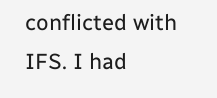conflicted with IFS. I had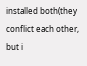installed both(they conflict each other, but i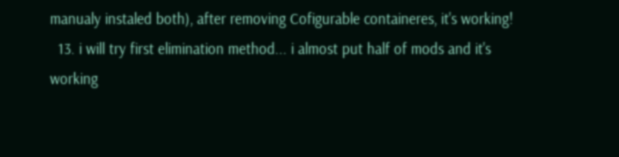manualy instaled both), after removing Cofigurable containeres, it's working!
  13. i will try first elimination method... i almost put half of mods and it's working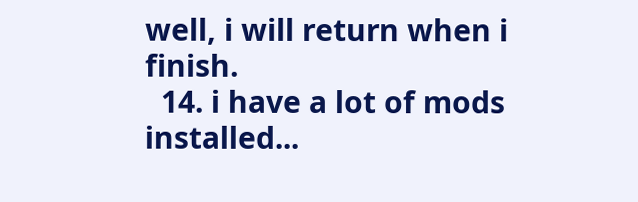well, i will return when i finish.
  14. i have a lot of mods installed...